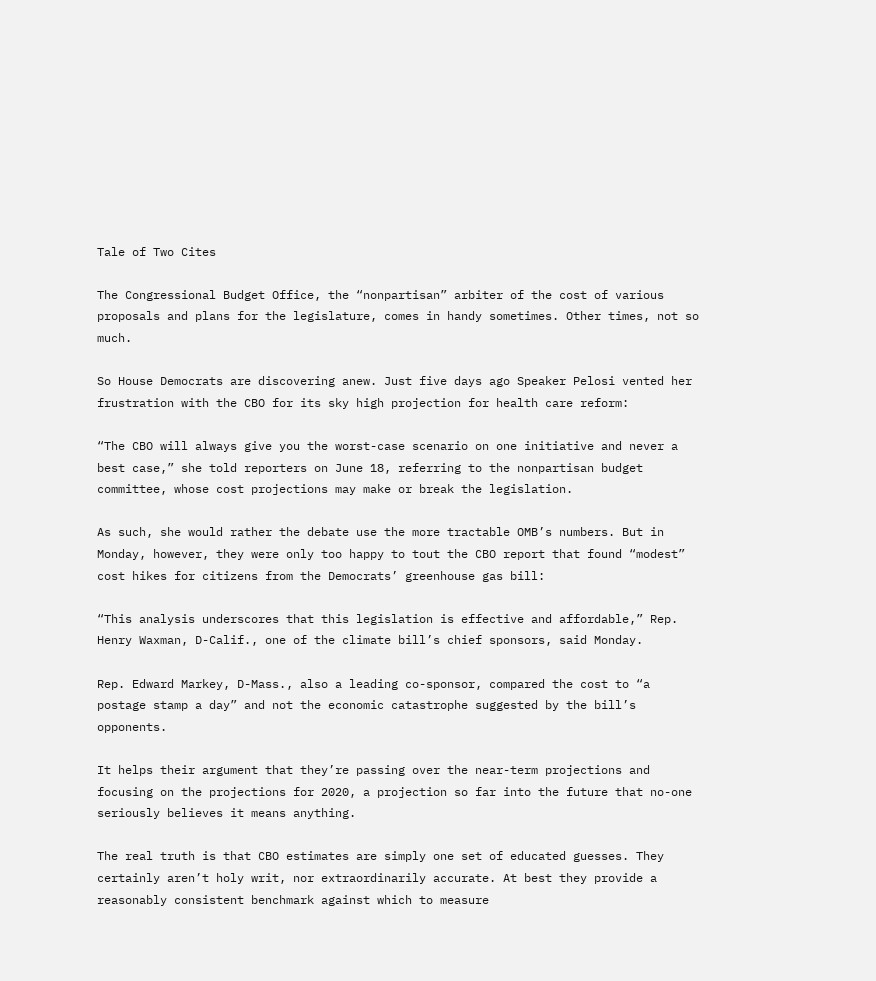Tale of Two Cites

The Congressional Budget Office, the “nonpartisan” arbiter of the cost of various proposals and plans for the legislature, comes in handy sometimes. Other times, not so much.

So House Democrats are discovering anew. Just five days ago Speaker Pelosi vented her frustration with the CBO for its sky high projection for health care reform:

“The CBO will always give you the worst-case scenario on one initiative and never a best case,” she told reporters on June 18, referring to the nonpartisan budget committee, whose cost projections may make or break the legislation.

As such, she would rather the debate use the more tractable OMB’s numbers. But in Monday, however, they were only too happy to tout the CBO report that found “modest” cost hikes for citizens from the Democrats’ greenhouse gas bill:

“This analysis underscores that this legislation is effective and affordable,” Rep. Henry Waxman, D-Calif., one of the climate bill’s chief sponsors, said Monday.

Rep. Edward Markey, D-Mass., also a leading co-sponsor, compared the cost to “a postage stamp a day” and not the economic catastrophe suggested by the bill’s opponents.

It helps their argument that they’re passing over the near-term projections and focusing on the projections for 2020, a projection so far into the future that no-one seriously believes it means anything.

The real truth is that CBO estimates are simply one set of educated guesses. They certainly aren’t holy writ, nor extraordinarily accurate. At best they provide a reasonably consistent benchmark against which to measure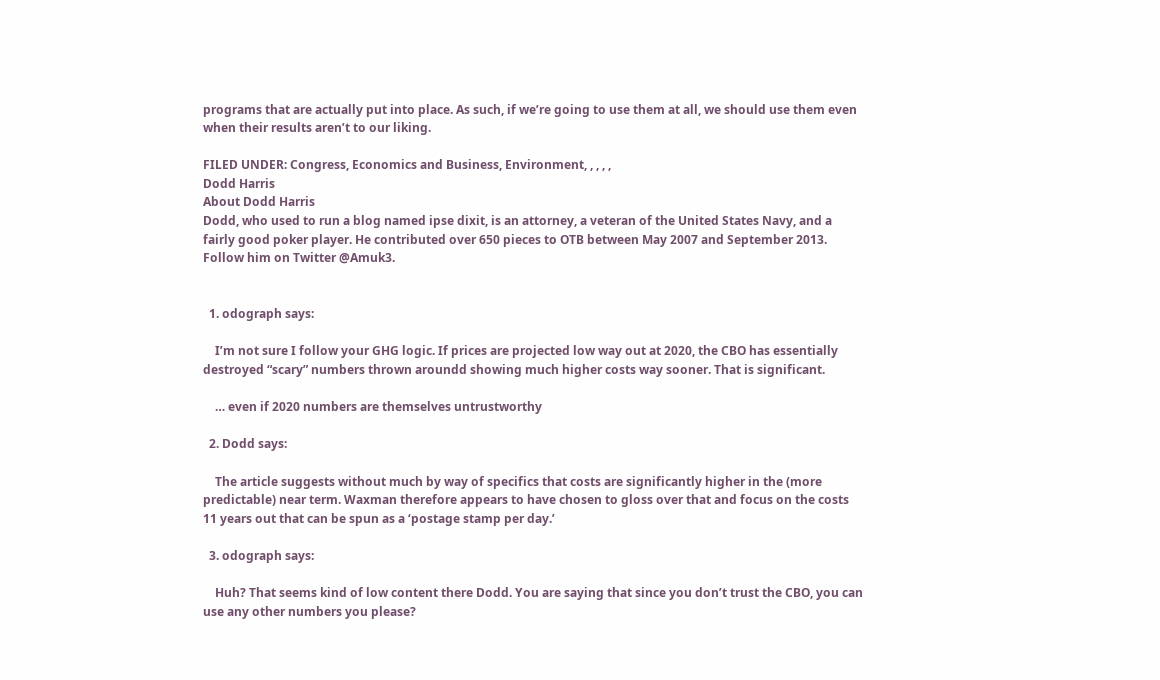programs that are actually put into place. As such, if we’re going to use them at all, we should use them even when their results aren’t to our liking.

FILED UNDER: Congress, Economics and Business, Environment, , , , ,
Dodd Harris
About Dodd Harris
Dodd, who used to run a blog named ipse dixit, is an attorney, a veteran of the United States Navy, and a fairly good poker player. He contributed over 650 pieces to OTB between May 2007 and September 2013. Follow him on Twitter @Amuk3.


  1. odograph says:

    I’m not sure I follow your GHG logic. If prices are projected low way out at 2020, the CBO has essentially destroyed “scary” numbers thrown aroundd showing much higher costs way sooner. That is significant.

    … even if 2020 numbers are themselves untrustworthy

  2. Dodd says:

    The article suggests without much by way of specifics that costs are significantly higher in the (more predictable) near term. Waxman therefore appears to have chosen to gloss over that and focus on the costs 11 years out that can be spun as a ‘postage stamp per day.’

  3. odograph says:

    Huh? That seems kind of low content there Dodd. You are saying that since you don’t trust the CBO, you can use any other numbers you please?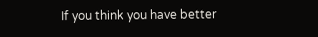If you think you have better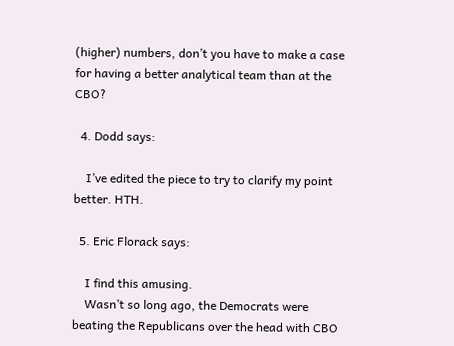(higher) numbers, don’t you have to make a case for having a better analytical team than at the CBO?

  4. Dodd says:

    I’ve edited the piece to try to clarify my point better. HTH.

  5. Eric Florack says:

    I find this amusing.
    Wasn’t so long ago, the Democrats were beating the Republicans over the head with CBO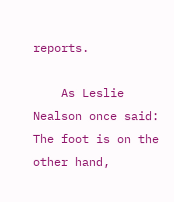reports.

    As Leslie Nealson once said: The foot is on the other hand,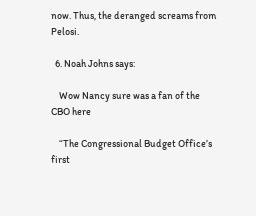now. Thus, the deranged screams from Pelosi.

  6. Noah Johns says:

    Wow Nancy sure was a fan of the CBO here

    “The Congressional Budget Office’s first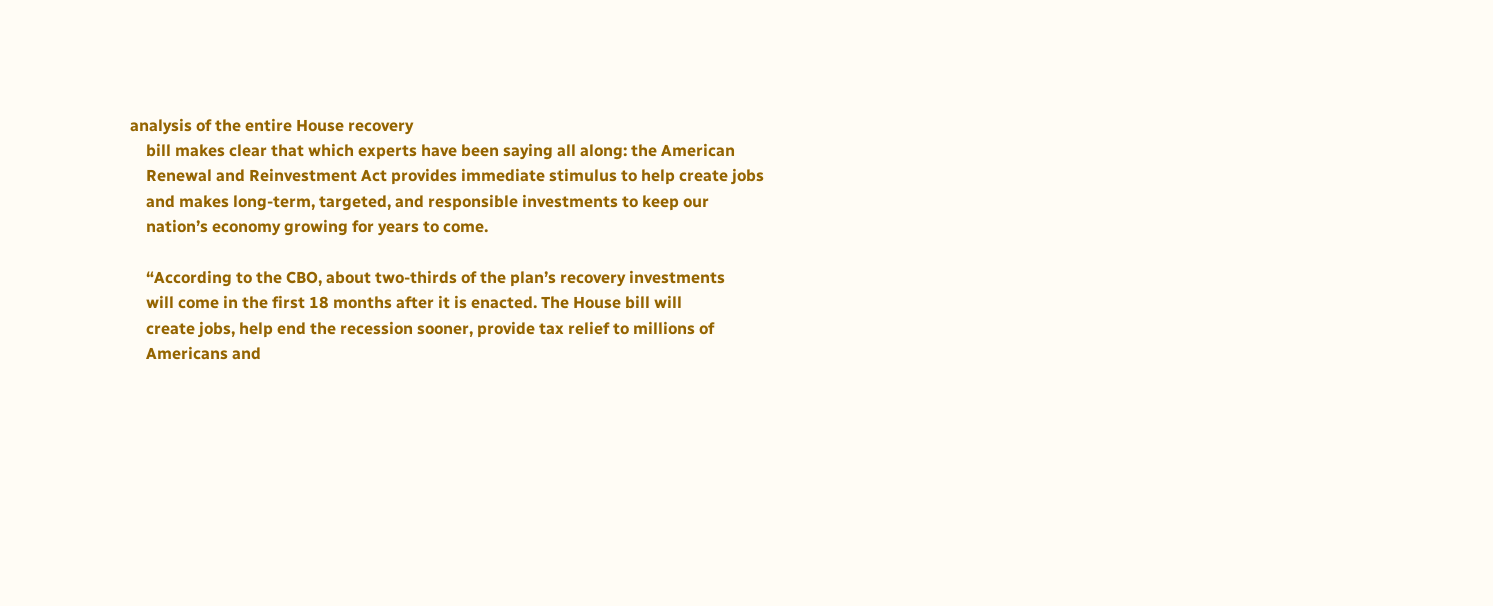analysis of the entire House recovery
    bill makes clear that which experts have been saying all along: the American
    Renewal and Reinvestment Act provides immediate stimulus to help create jobs
    and makes long-term, targeted, and responsible investments to keep our
    nation’s economy growing for years to come.

    “According to the CBO, about two-thirds of the plan’s recovery investments
    will come in the first 18 months after it is enacted. The House bill will
    create jobs, help end the recession sooner, provide tax relief to millions of
    Americans and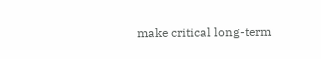make critical long-term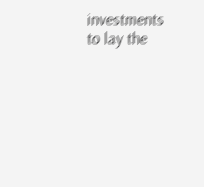investments to lay the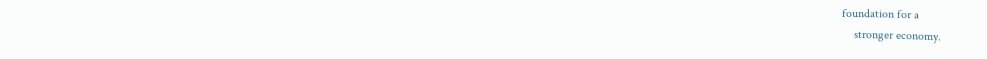foundation for a
    stronger economy.